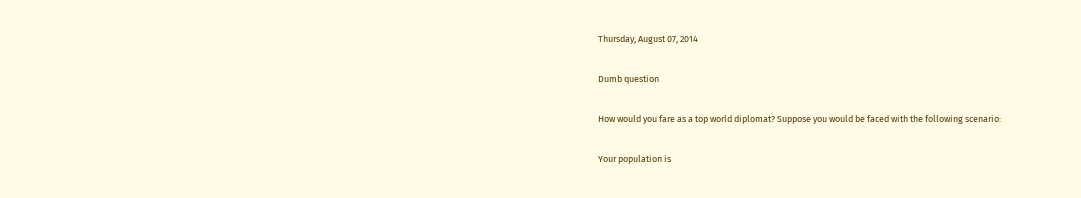Thursday, August 07, 2014

Dumb question

How would you fare as a top world diplomat? Suppose you would be faced with the following scenario:

Your population is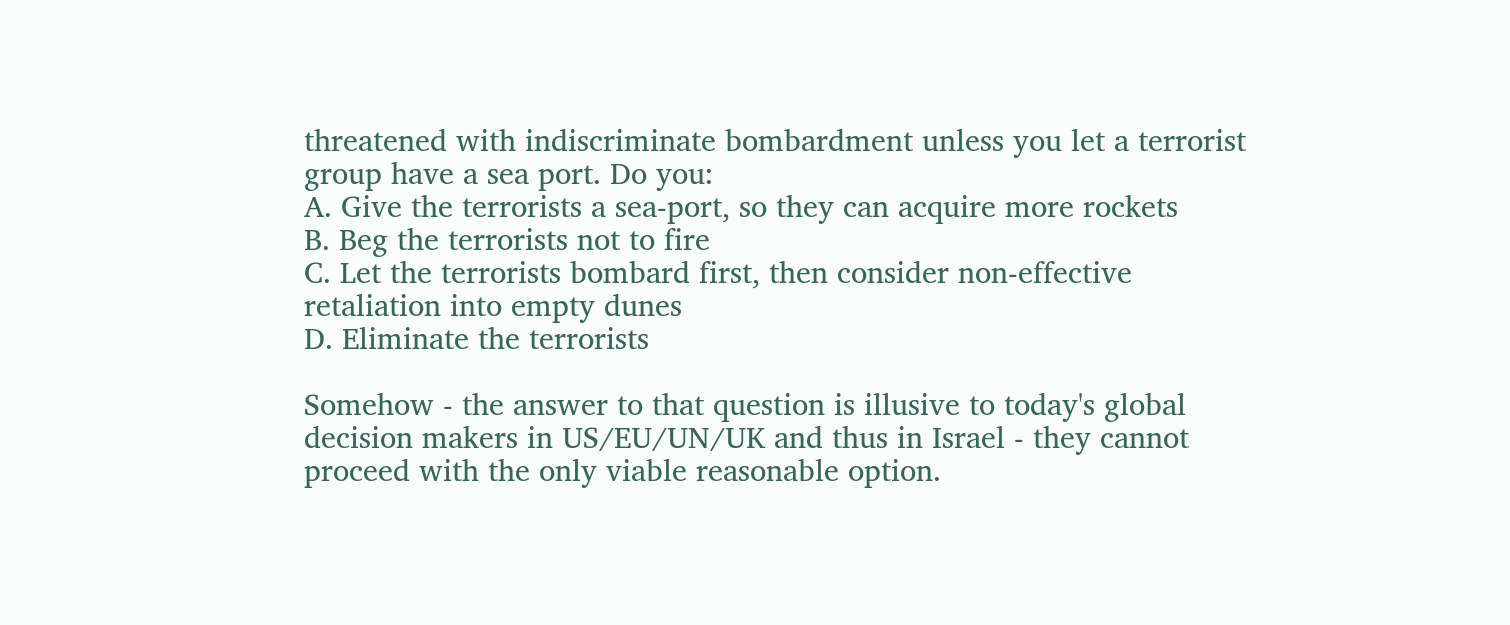threatened with indiscriminate bombardment unless you let a terrorist group have a sea port. Do you:
A. Give the terrorists a sea-port, so they can acquire more rockets
B. Beg the terrorists not to fire
C. Let the terrorists bombard first, then consider non-effective retaliation into empty dunes
D. Eliminate the terrorists

Somehow - the answer to that question is illusive to today's global decision makers in US/EU/UN/UK and thus in Israel - they cannot proceed with the only viable reasonable option.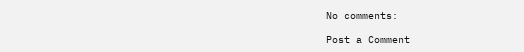No comments:

Post a Comment